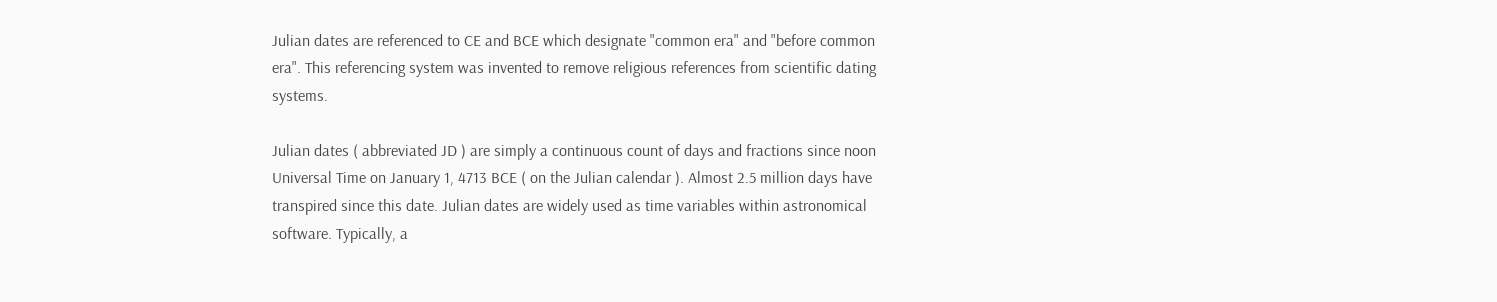Julian dates are referenced to CE and BCE which designate "common era" and "before common era". This referencing system was invented to remove religious references from scientific dating systems.

Julian dates ( abbreviated JD ) are simply a continuous count of days and fractions since noon Universal Time on January 1, 4713 BCE ( on the Julian calendar ). Almost 2.5 million days have transpired since this date. Julian dates are widely used as time variables within astronomical software. Typically, a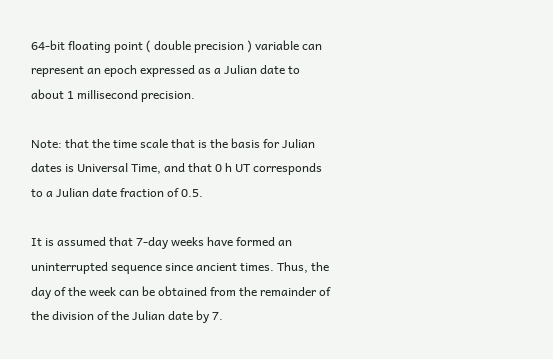64-bit floating point ( double precision ) variable can represent an epoch expressed as a Julian date to about 1 millisecond precision.

Note: that the time scale that is the basis for Julian dates is Universal Time, and that 0 h UT corresponds to a Julian date fraction of 0.5.

It is assumed that 7-day weeks have formed an uninterrupted sequence since ancient times. Thus, the day of the week can be obtained from the remainder of the division of the Julian date by 7.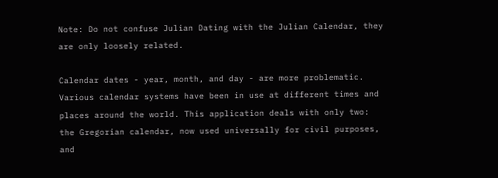Note: Do not confuse Julian Dating with the Julian Calendar, they are only loosely related.

Calendar dates - year, month, and day - are more problematic. Various calendar systems have been in use at different times and places around the world. This application deals with only two: the Gregorian calendar, now used universally for civil purposes, and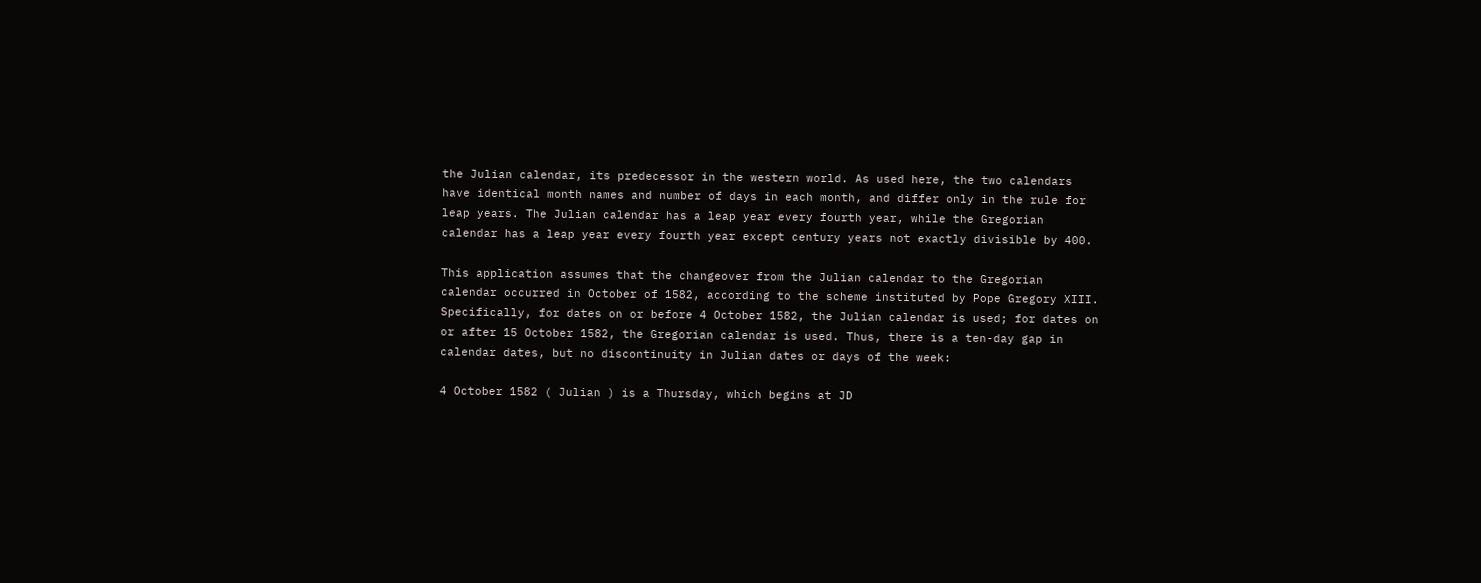the Julian calendar, its predecessor in the western world. As used here, the two calendars have identical month names and number of days in each month, and differ only in the rule for leap years. The Julian calendar has a leap year every fourth year, while the Gregorian calendar has a leap year every fourth year except century years not exactly divisible by 400.

This application assumes that the changeover from the Julian calendar to the Gregorian calendar occurred in October of 1582, according to the scheme instituted by Pope Gregory XIII. Specifically, for dates on or before 4 October 1582, the Julian calendar is used; for dates on or after 15 October 1582, the Gregorian calendar is used. Thus, there is a ten-day gap in calendar dates, but no discontinuity in Julian dates or days of the week:

4 October 1582 ( Julian ) is a Thursday, which begins at JD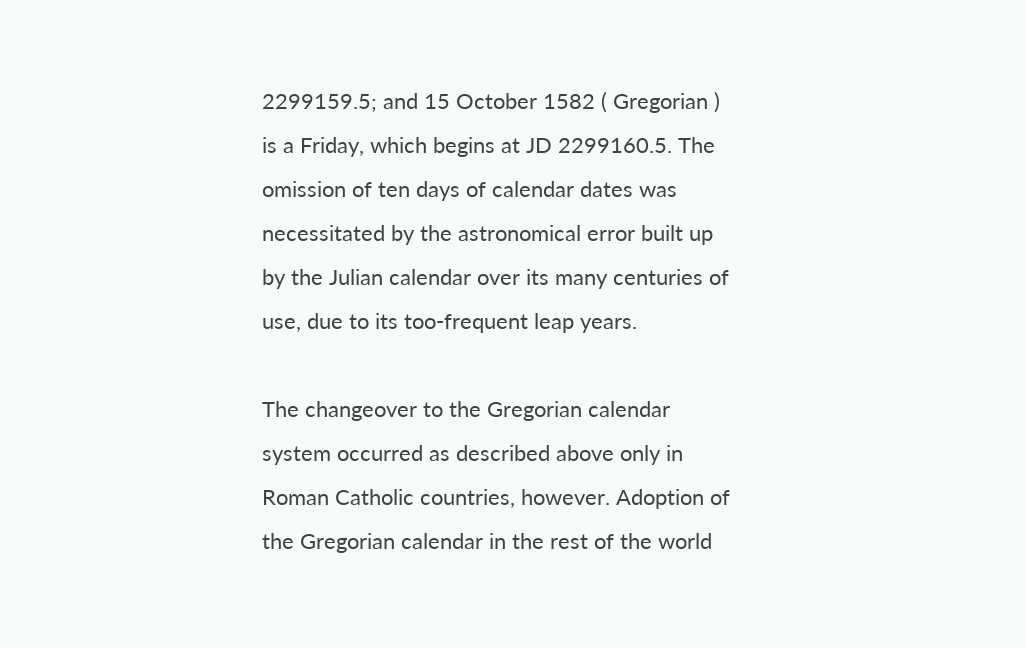2299159.5; and 15 October 1582 ( Gregorian ) is a Friday, which begins at JD 2299160.5. The omission of ten days of calendar dates was necessitated by the astronomical error built up by the Julian calendar over its many centuries of use, due to its too-frequent leap years.

The changeover to the Gregorian calendar system occurred as described above only in Roman Catholic countries, however. Adoption of the Gregorian calendar in the rest of the world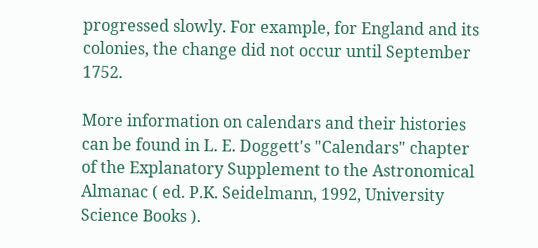progressed slowly. For example, for England and its colonies, the change did not occur until September 1752.

More information on calendars and their histories can be found in L. E. Doggett's "Calendars" chapter of the Explanatory Supplement to the Astronomical Almanac ( ed. P.K. Seidelmann, 1992, University Science Books ).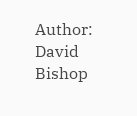Author: David Bishop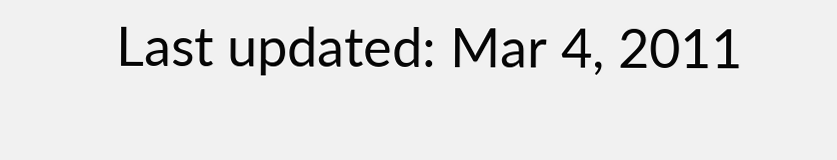Last updated: Mar 4, 2011